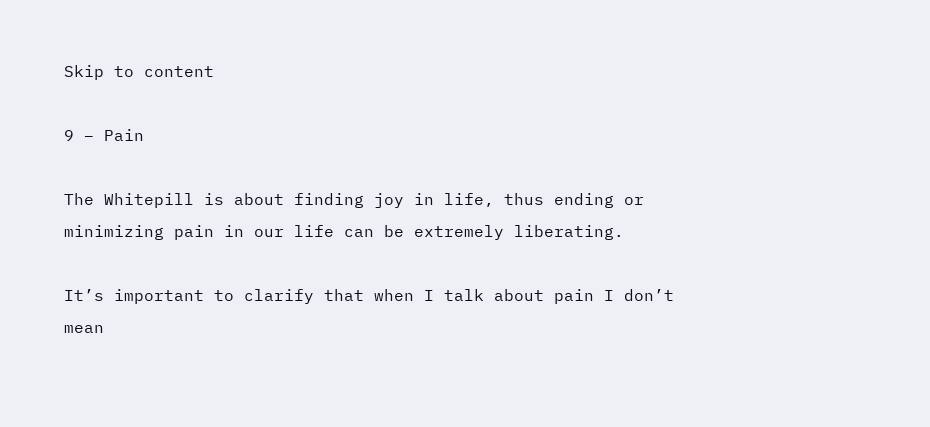Skip to content

9 – Pain

The Whitepill is about finding joy in life, thus ending or minimizing pain in our life can be extremely liberating.

It’s important to clarify that when I talk about pain I don’t mean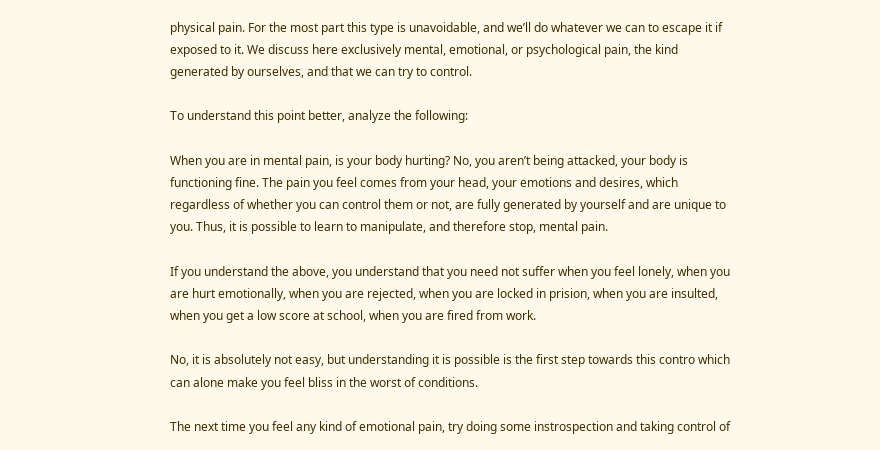physical pain. For the most part this type is unavoidable, and we’ll do whatever we can to escape it if exposed to it. We discuss here exclusively mental, emotional, or psychological pain, the kind generated by ourselves, and that we can try to control.

To understand this point better, analyze the following:

When you are in mental pain, is your body hurting? No, you aren’t being attacked, your body is functioning fine. The pain you feel comes from your head, your emotions and desires, which regardless of whether you can control them or not, are fully generated by yourself and are unique to you. Thus, it is possible to learn to manipulate, and therefore stop, mental pain.

If you understand the above, you understand that you need not suffer when you feel lonely, when you are hurt emotionally, when you are rejected, when you are locked in prision, when you are insulted, when you get a low score at school, when you are fired from work.

No, it is absolutely not easy, but understanding it is possible is the first step towards this contro which can alone make you feel bliss in the worst of conditions.

The next time you feel any kind of emotional pain, try doing some instrospection and taking control of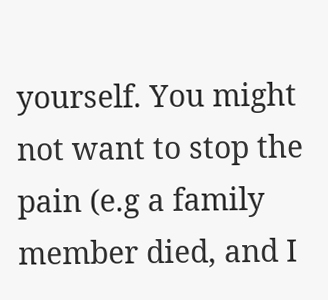yourself. You might not want to stop the pain (e.g a family member died, and I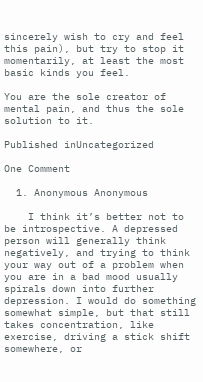sincerely wish to cry and feel this pain), but try to stop it momentarily, at least the most basic kinds you feel.

You are the sole creator of mental pain, and thus the sole solution to it.

Published inUncategorized

One Comment

  1. Anonymous Anonymous

    I think it’s better not to be introspective. A depressed person will generally think negatively, and trying to think your way out of a problem when you are in a bad mood usually spirals down into further depression. I would do something somewhat simple, but that still takes concentration, like exercise, driving a stick shift somewhere, or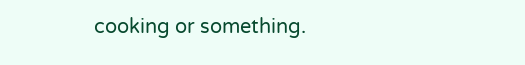cooking or something.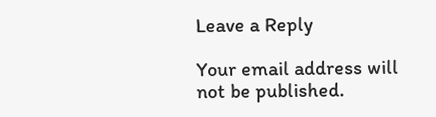Leave a Reply

Your email address will not be published.